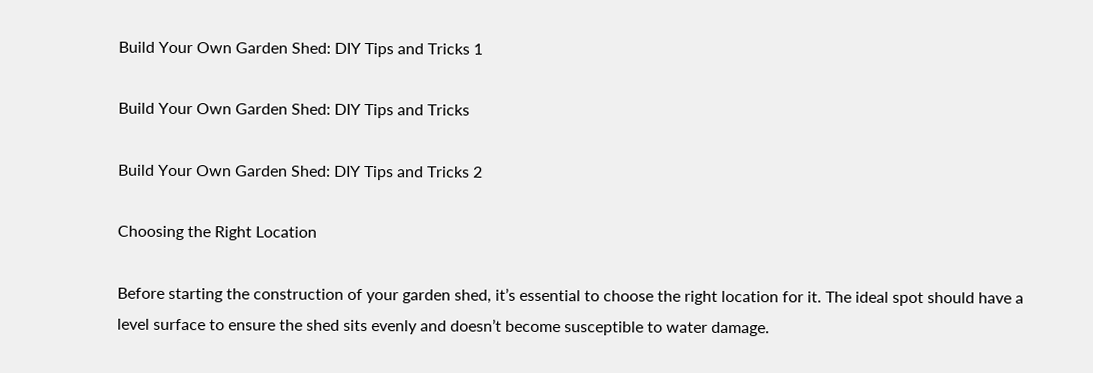Build Your Own Garden Shed: DIY Tips and Tricks 1

Build Your Own Garden Shed: DIY Tips and Tricks

Build Your Own Garden Shed: DIY Tips and Tricks 2

Choosing the Right Location

Before starting the construction of your garden shed, it’s essential to choose the right location for it. The ideal spot should have a level surface to ensure the shed sits evenly and doesn’t become susceptible to water damage.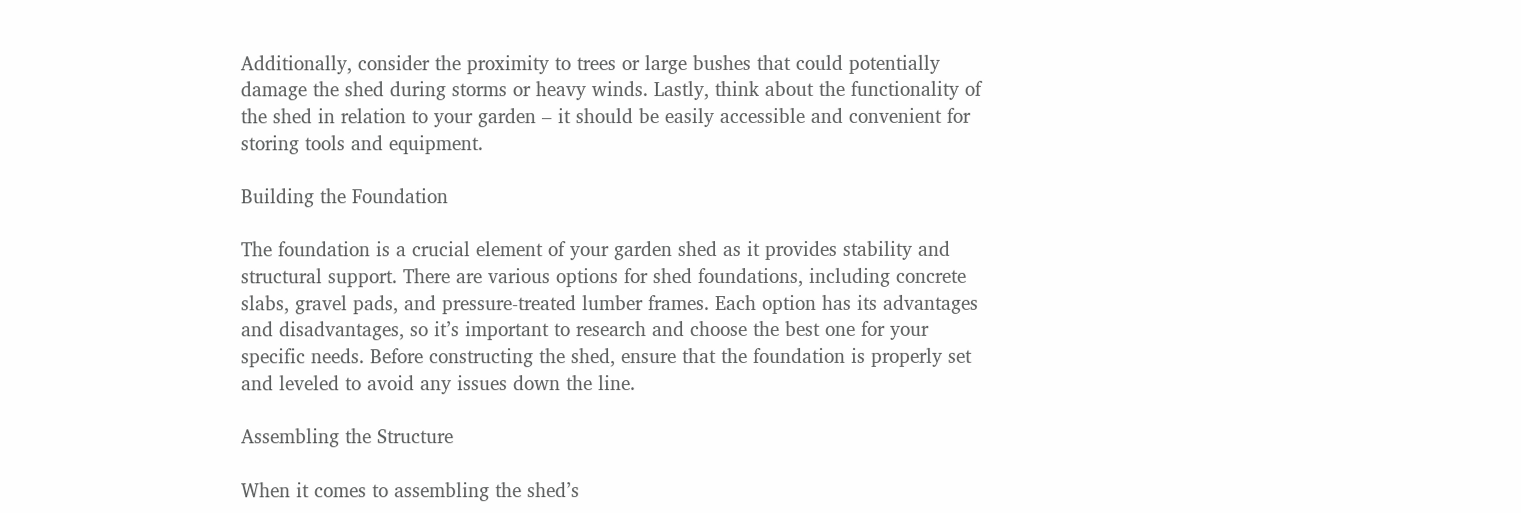Additionally, consider the proximity to trees or large bushes that could potentially damage the shed during storms or heavy winds. Lastly, think about the functionality of the shed in relation to your garden – it should be easily accessible and convenient for storing tools and equipment.

Building the Foundation

The foundation is a crucial element of your garden shed as it provides stability and structural support. There are various options for shed foundations, including concrete slabs, gravel pads, and pressure-treated lumber frames. Each option has its advantages and disadvantages, so it’s important to research and choose the best one for your specific needs. Before constructing the shed, ensure that the foundation is properly set and leveled to avoid any issues down the line.

Assembling the Structure

When it comes to assembling the shed’s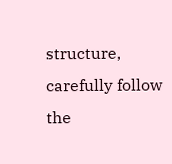structure, carefully follow the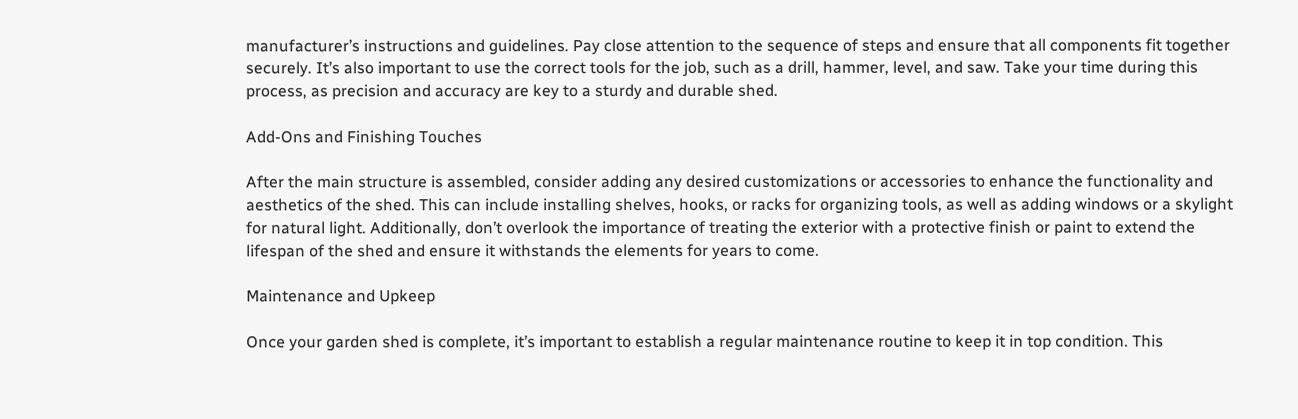manufacturer’s instructions and guidelines. Pay close attention to the sequence of steps and ensure that all components fit together securely. It’s also important to use the correct tools for the job, such as a drill, hammer, level, and saw. Take your time during this process, as precision and accuracy are key to a sturdy and durable shed.

Add-Ons and Finishing Touches

After the main structure is assembled, consider adding any desired customizations or accessories to enhance the functionality and aesthetics of the shed. This can include installing shelves, hooks, or racks for organizing tools, as well as adding windows or a skylight for natural light. Additionally, don’t overlook the importance of treating the exterior with a protective finish or paint to extend the lifespan of the shed and ensure it withstands the elements for years to come.

Maintenance and Upkeep

Once your garden shed is complete, it’s important to establish a regular maintenance routine to keep it in top condition. This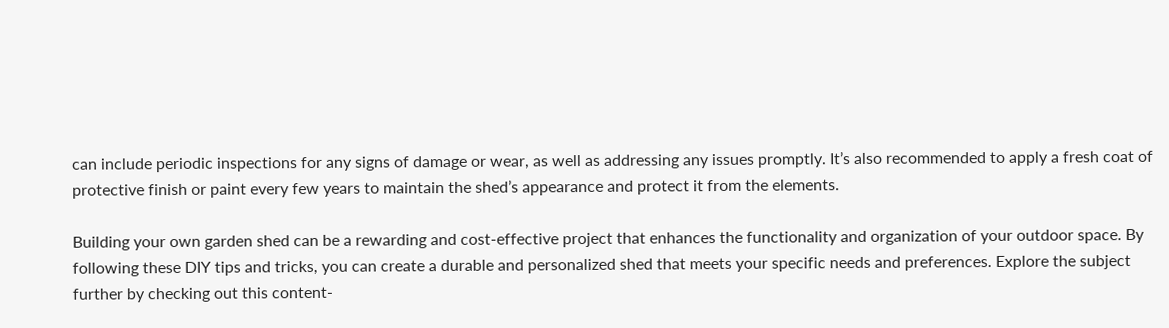can include periodic inspections for any signs of damage or wear, as well as addressing any issues promptly. It’s also recommended to apply a fresh coat of protective finish or paint every few years to maintain the shed’s appearance and protect it from the elements.

Building your own garden shed can be a rewarding and cost-effective project that enhances the functionality and organization of your outdoor space. By following these DIY tips and tricks, you can create a durable and personalized shed that meets your specific needs and preferences. Explore the subject further by checking out this content-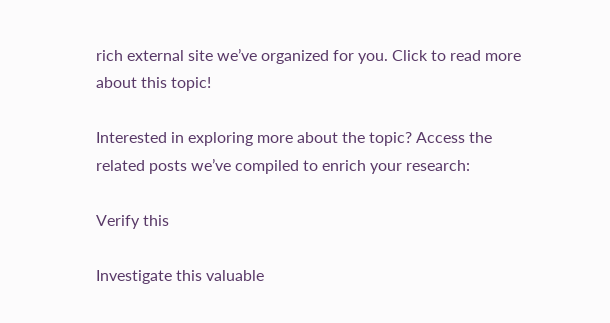rich external site we’ve organized for you. Click to read more about this topic!

Interested in exploring more about the topic? Access the related posts we’ve compiled to enrich your research:

Verify this

Investigate this valuable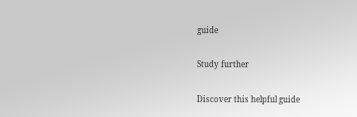guide

Study further

Discover this helpful guide